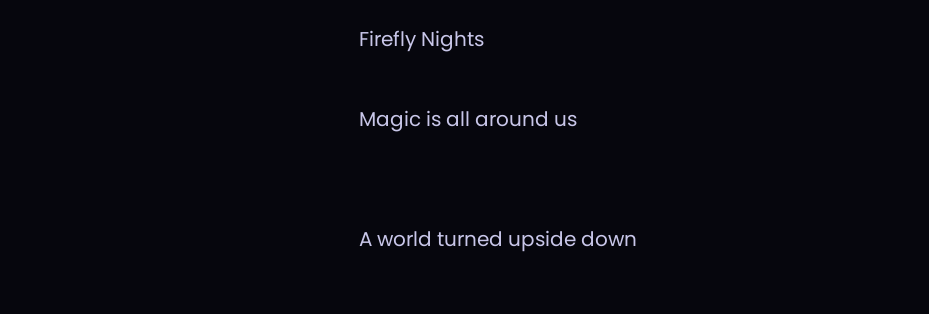Firefly Nights

Magic is all around us


A world turned upside down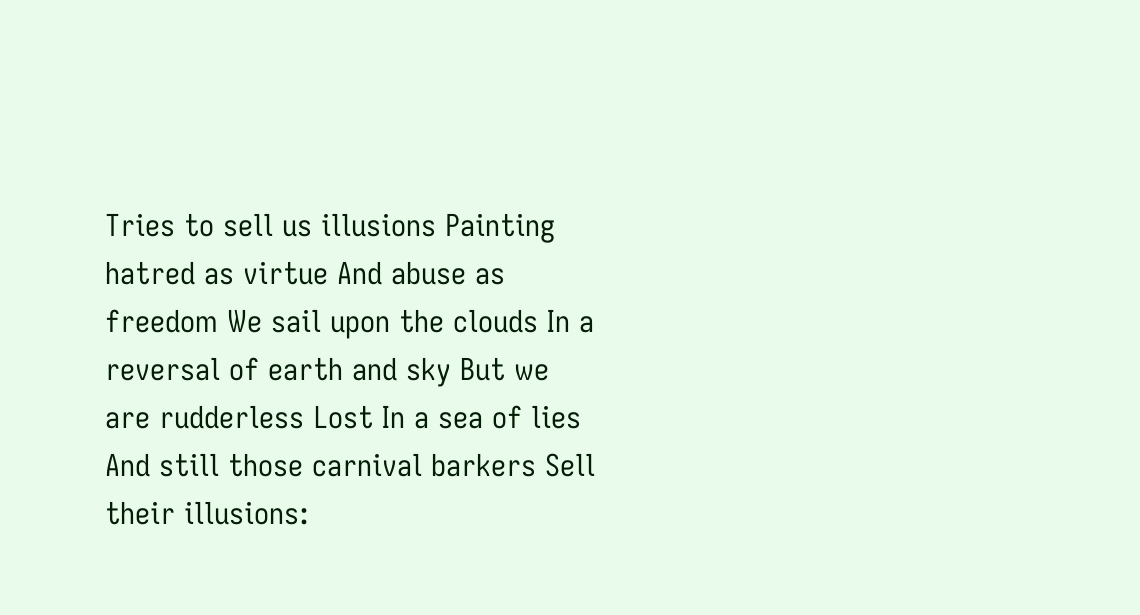Tries to sell us illusions Painting hatred as virtue And abuse as freedom We sail upon the clouds In a reversal of earth and sky But we are rudderless Lost In a sea of lies And still those carnival barkers Sell their illusions: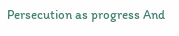Persecution as progress And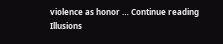violence as honor … Continue reading Illusions